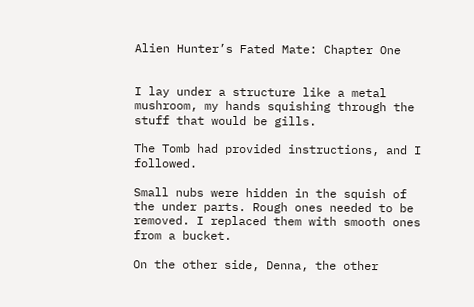Alien Hunter’s Fated Mate: Chapter One


I lay under a structure like a metal mushroom, my hands squishing through the stuff that would be gills.

The Tomb had provided instructions, and I followed.

Small nubs were hidden in the squish of the under parts. Rough ones needed to be removed. I replaced them with smooth ones from a bucket.

On the other side, Denna, the other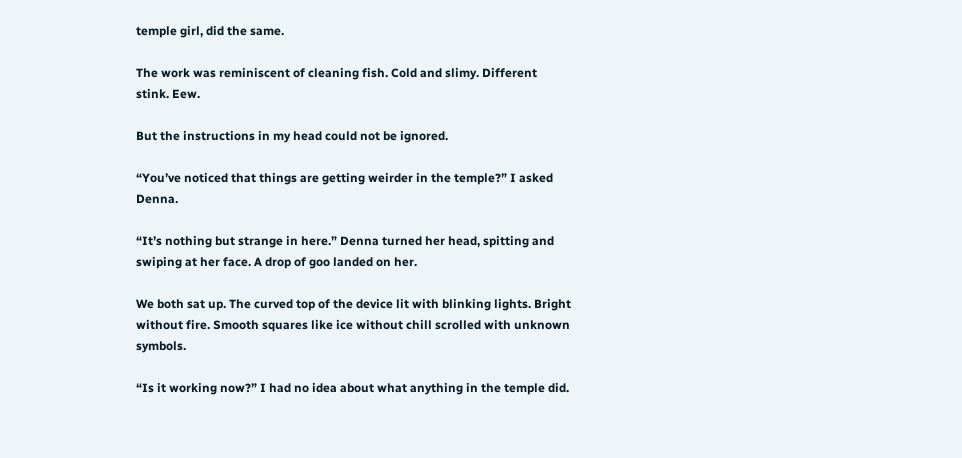temple girl, did the same.

The work was reminiscent of cleaning fish. Cold and slimy. Different stink. Eew.

But the instructions in my head could not be ignored.

“You’ve noticed that things are getting weirder in the temple?” I asked Denna.

“It’s nothing but strange in here.” Denna turned her head, spitting and swiping at her face. A drop of goo landed on her.

We both sat up. The curved top of the device lit with blinking lights. Bright without fire. Smooth squares like ice without chill scrolled with unknown symbols.

“Is it working now?” I had no idea about what anything in the temple did.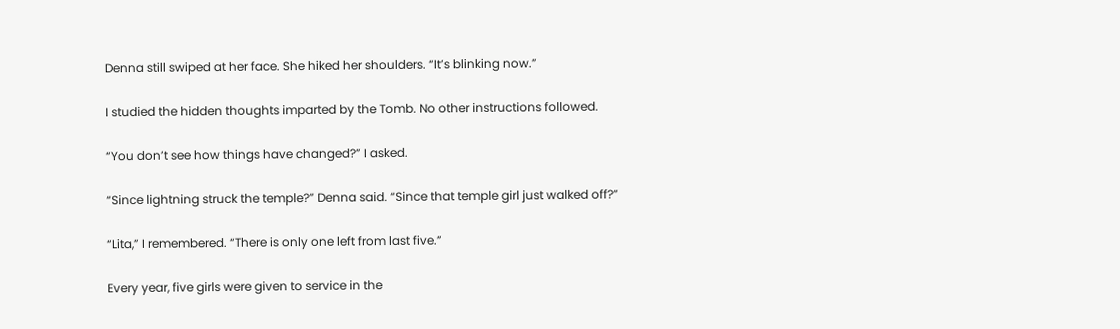Denna still swiped at her face. She hiked her shoulders. “It’s blinking now.”

I studied the hidden thoughts imparted by the Tomb. No other instructions followed.

“You don’t see how things have changed?” I asked.

“Since lightning struck the temple?” Denna said. “Since that temple girl just walked off?”

“Lita,” I remembered. “There is only one left from last five.”

Every year, five girls were given to service in the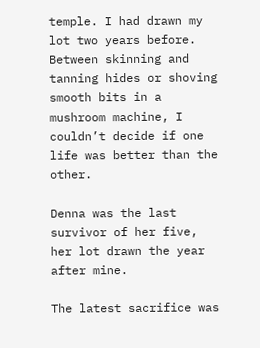temple. I had drawn my lot two years before. Between skinning and tanning hides or shoving smooth bits in a mushroom machine, I couldn’t decide if one life was better than the other.

Denna was the last survivor of her five, her lot drawn the year after mine.

The latest sacrifice was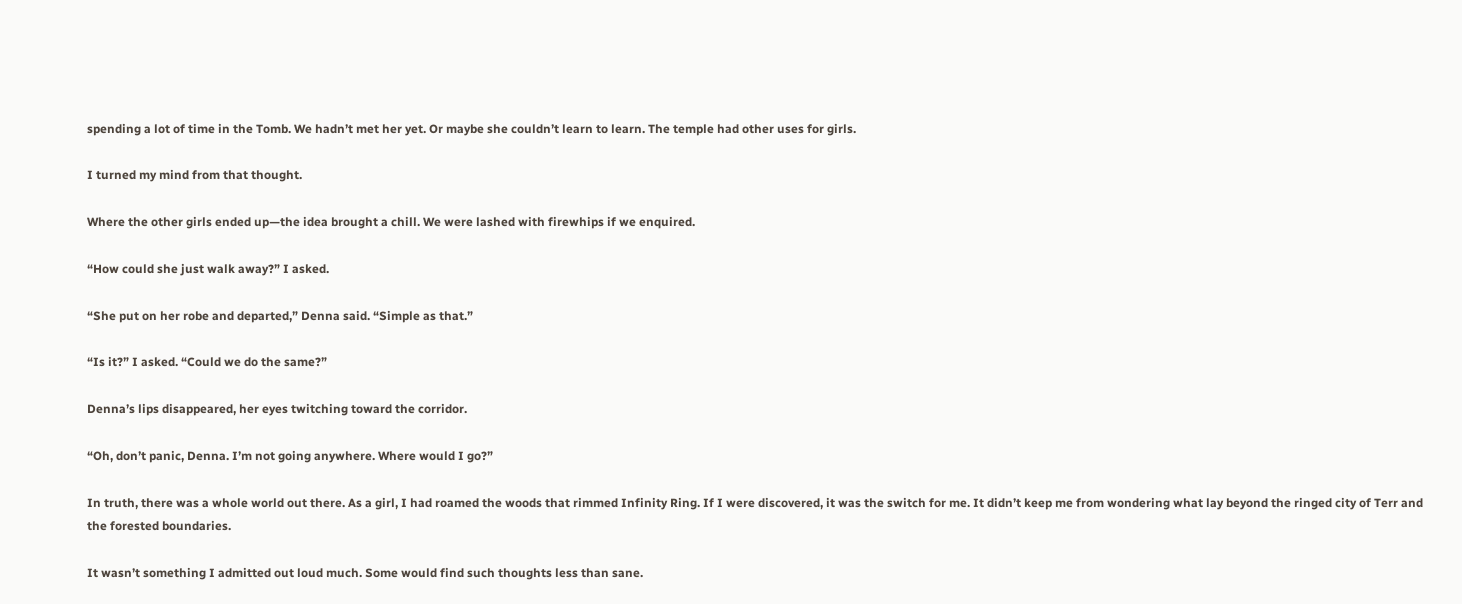spending a lot of time in the Tomb. We hadn’t met her yet. Or maybe she couldn’t learn to learn. The temple had other uses for girls.

I turned my mind from that thought.

Where the other girls ended up—the idea brought a chill. We were lashed with firewhips if we enquired.

“How could she just walk away?” I asked.

“She put on her robe and departed,” Denna said. “Simple as that.”

“Is it?” I asked. “Could we do the same?”

Denna’s lips disappeared, her eyes twitching toward the corridor.

“Oh, don’t panic, Denna. I’m not going anywhere. Where would I go?”

In truth, there was a whole world out there. As a girl, I had roamed the woods that rimmed Infinity Ring. If I were discovered, it was the switch for me. It didn’t keep me from wondering what lay beyond the ringed city of Terr and the forested boundaries.

It wasn’t something I admitted out loud much. Some would find such thoughts less than sane.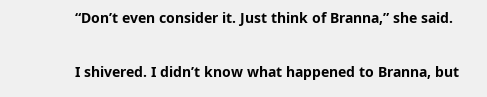“Don’t even consider it. Just think of Branna,” she said.

I shivered. I didn’t know what happened to Branna, but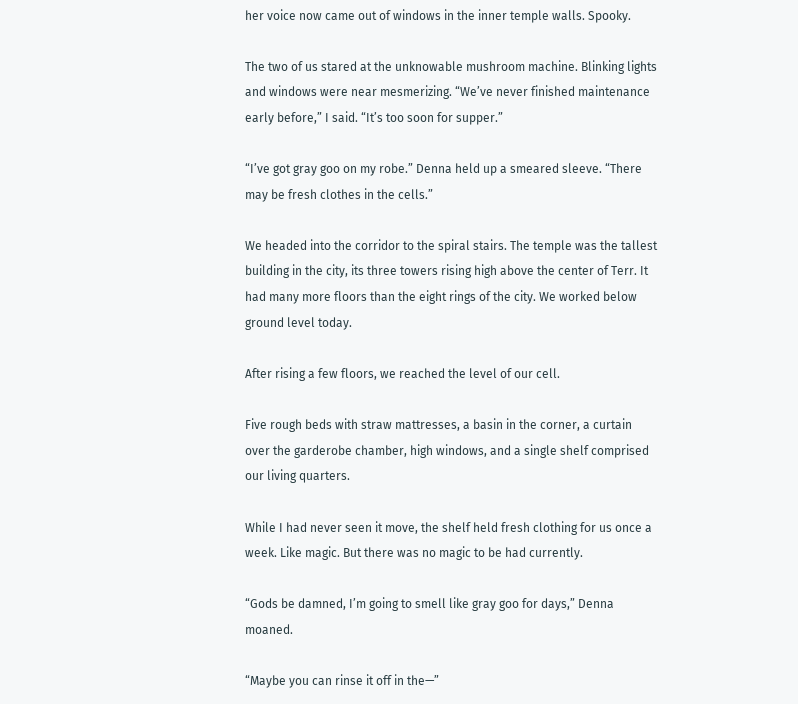her voice now came out of windows in the inner temple walls. Spooky.

The two of us stared at the unknowable mushroom machine. Blinking lights and windows were near mesmerizing. “We’ve never finished maintenance early before,” I said. “It’s too soon for supper.”

“I’ve got gray goo on my robe.” Denna held up a smeared sleeve. “There may be fresh clothes in the cells.”

We headed into the corridor to the spiral stairs. The temple was the tallest building in the city, its three towers rising high above the center of Terr. It had many more floors than the eight rings of the city. We worked below ground level today.

After rising a few floors, we reached the level of our cell.

Five rough beds with straw mattresses, a basin in the corner, a curtain over the garderobe chamber, high windows, and a single shelf comprised our living quarters.

While I had never seen it move, the shelf held fresh clothing for us once a week. Like magic. But there was no magic to be had currently.

“Gods be damned, I’m going to smell like gray goo for days,” Denna moaned.

“Maybe you can rinse it off in the—”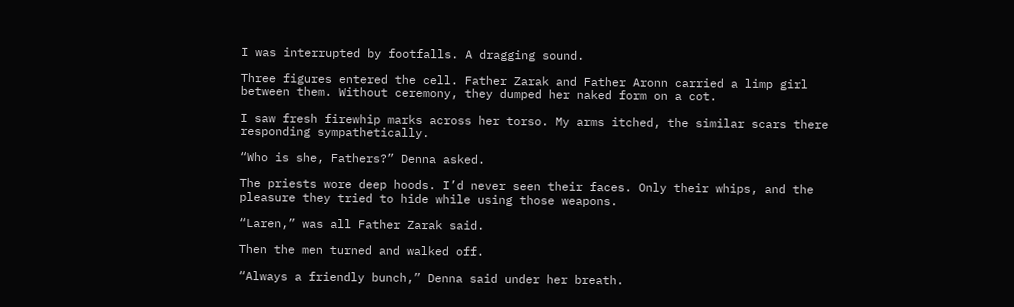I was interrupted by footfalls. A dragging sound.

Three figures entered the cell. Father Zarak and Father Aronn carried a limp girl between them. Without ceremony, they dumped her naked form on a cot.

I saw fresh firewhip marks across her torso. My arms itched, the similar scars there responding sympathetically.

“Who is she, Fathers?” Denna asked.

The priests wore deep hoods. I’d never seen their faces. Only their whips, and the pleasure they tried to hide while using those weapons.

“Laren,” was all Father Zarak said.

Then the men turned and walked off.

“Always a friendly bunch,” Denna said under her breath.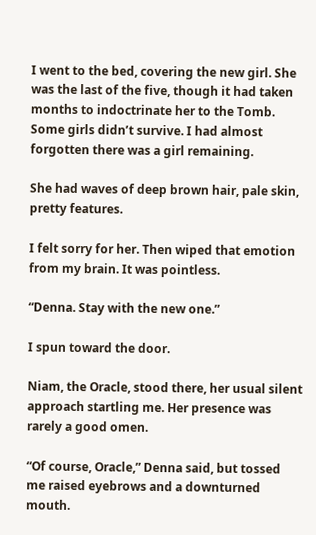I went to the bed, covering the new girl. She was the last of the five, though it had taken months to indoctrinate her to the Tomb. Some girls didn’t survive. I had almost forgotten there was a girl remaining.

She had waves of deep brown hair, pale skin, pretty features.

I felt sorry for her. Then wiped that emotion from my brain. It was pointless.

“Denna. Stay with the new one.”

I spun toward the door.

Niam, the Oracle, stood there, her usual silent approach startling me. Her presence was rarely a good omen.

“Of course, Oracle,” Denna said, but tossed me raised eyebrows and a downturned mouth.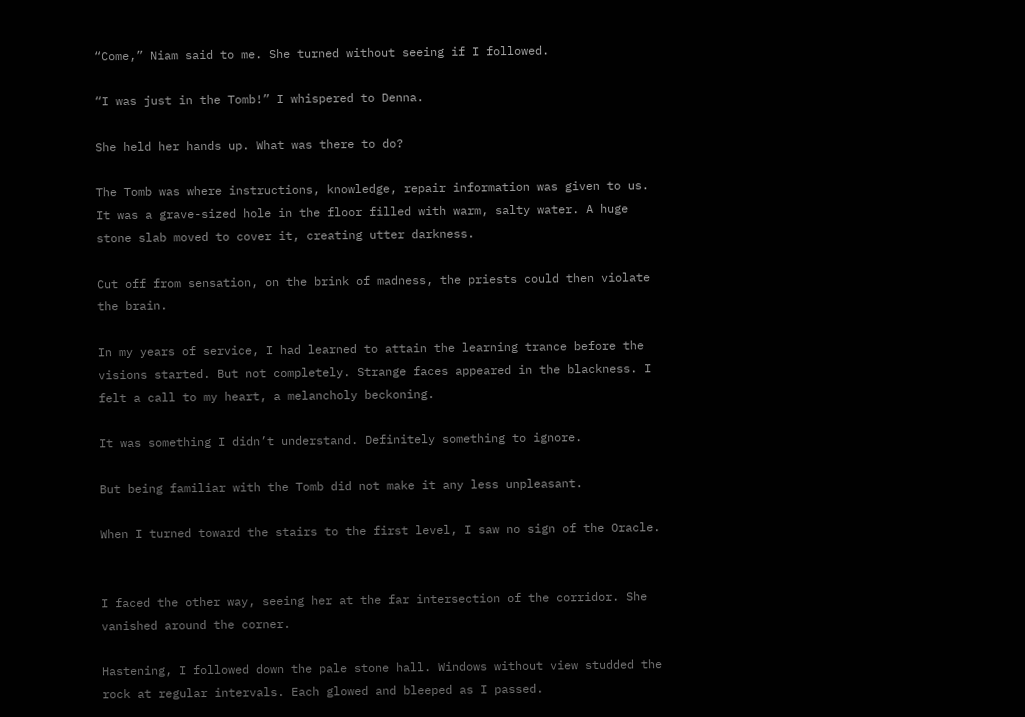“Come,” Niam said to me. She turned without seeing if I followed.

“I was just in the Tomb!” I whispered to Denna.

She held her hands up. What was there to do?

The Tomb was where instructions, knowledge, repair information was given to us. It was a grave-sized hole in the floor filled with warm, salty water. A huge stone slab moved to cover it, creating utter darkness.

Cut off from sensation, on the brink of madness, the priests could then violate the brain.

In my years of service, I had learned to attain the learning trance before the visions started. But not completely. Strange faces appeared in the blackness. I felt a call to my heart, a melancholy beckoning.

It was something I didn’t understand. Definitely something to ignore.

But being familiar with the Tomb did not make it any less unpleasant.

When I turned toward the stairs to the first level, I saw no sign of the Oracle.


I faced the other way, seeing her at the far intersection of the corridor. She vanished around the corner.

Hastening, I followed down the pale stone hall. Windows without view studded the rock at regular intervals. Each glowed and bleeped as I passed.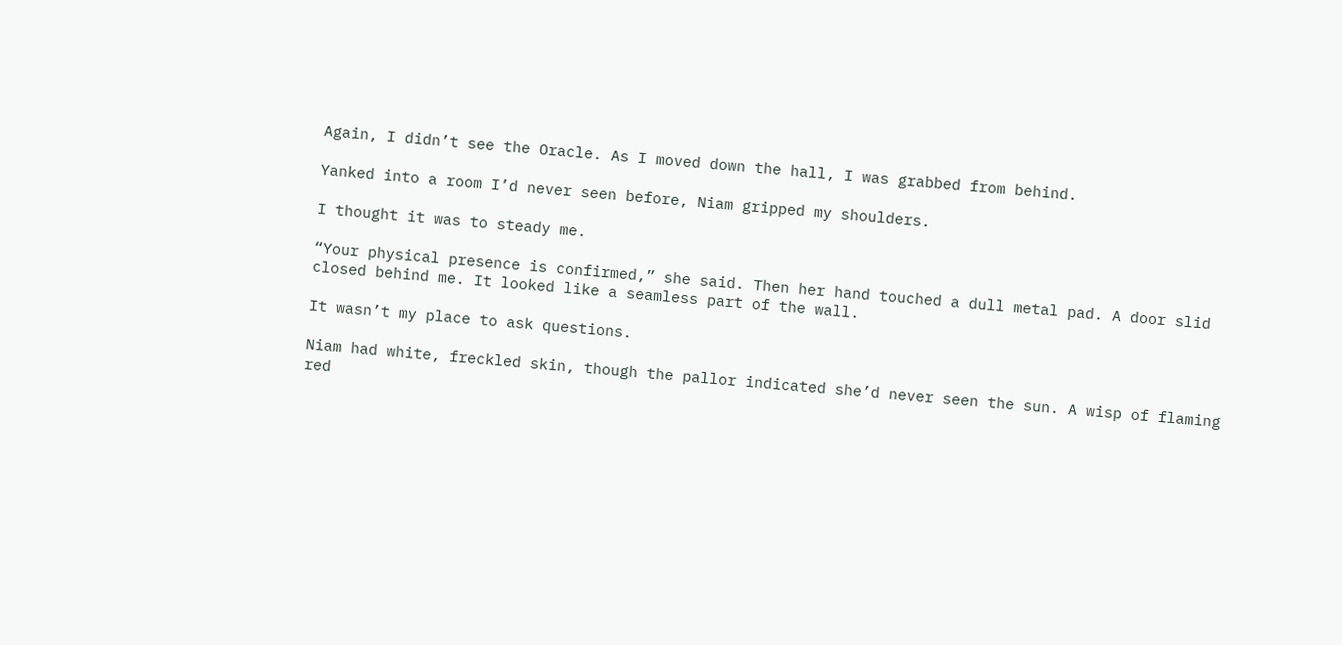Again, I didn’t see the Oracle. As I moved down the hall, I was grabbed from behind.

Yanked into a room I’d never seen before, Niam gripped my shoulders.

I thought it was to steady me.

“Your physical presence is confirmed,” she said. Then her hand touched a dull metal pad. A door slid closed behind me. It looked like a seamless part of the wall.

It wasn’t my place to ask questions.

Niam had white, freckled skin, though the pallor indicated she’d never seen the sun. A wisp of flaming red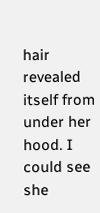hair revealed itself from under her hood. I could see she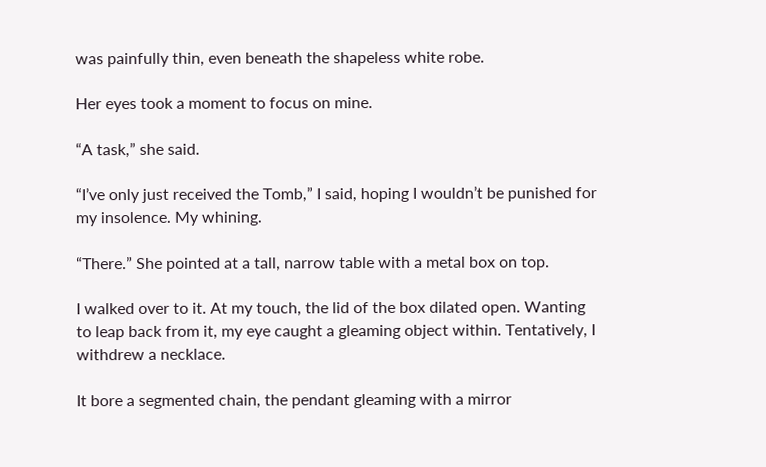was painfully thin, even beneath the shapeless white robe.

Her eyes took a moment to focus on mine.

“A task,” she said.

“I’ve only just received the Tomb,” I said, hoping I wouldn’t be punished for my insolence. My whining.

“There.” She pointed at a tall, narrow table with a metal box on top.

I walked over to it. At my touch, the lid of the box dilated open. Wanting to leap back from it, my eye caught a gleaming object within. Tentatively, I withdrew a necklace.

It bore a segmented chain, the pendant gleaming with a mirror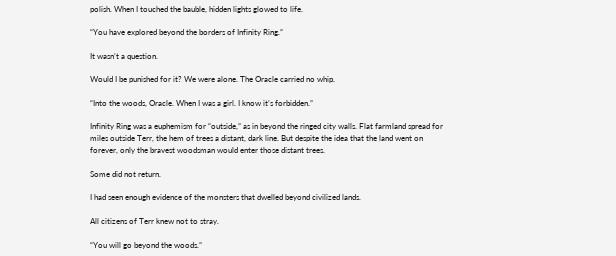polish. When I touched the bauble, hidden lights glowed to life.

“You have explored beyond the borders of Infinity Ring.”

It wasn’t a question.

Would I be punished for it? We were alone. The Oracle carried no whip.

“Into the woods, Oracle. When I was a girl. I know it’s forbidden.”

Infinity Ring was a euphemism for “outside,” as in beyond the ringed city walls. Flat farmland spread for miles outside Terr, the hem of trees a distant, dark line. But despite the idea that the land went on forever, only the bravest woodsman would enter those distant trees.

Some did not return.

I had seen enough evidence of the monsters that dwelled beyond civilized lands.

All citizens of Terr knew not to stray.

“You will go beyond the woods.”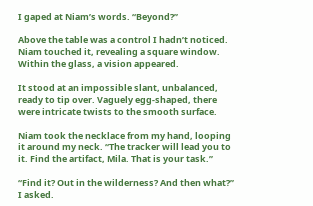I gaped at Niam’s words. “Beyond?”

Above the table was a control I hadn’t noticed. Niam touched it, revealing a square window. Within the glass, a vision appeared.

It stood at an impossible slant, unbalanced, ready to tip over. Vaguely egg-shaped, there were intricate twists to the smooth surface.

Niam took the necklace from my hand, looping it around my neck. “The tracker will lead you to it. Find the artifact, Mila. That is your task.”

“Find it? Out in the wilderness? And then what?” I asked.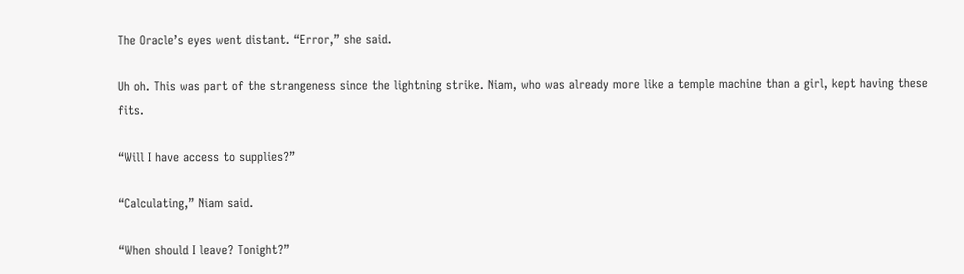The Oracle’s eyes went distant. “Error,” she said.

Uh oh. This was part of the strangeness since the lightning strike. Niam, who was already more like a temple machine than a girl, kept having these fits.

“Will I have access to supplies?”

“Calculating,” Niam said.

“When should I leave? Tonight?”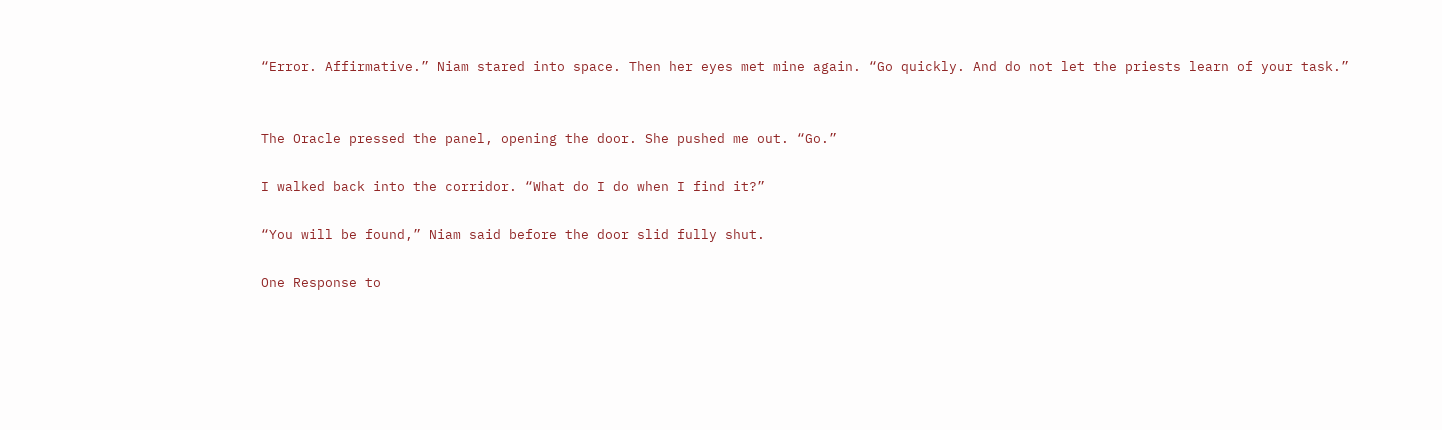“Error. Affirmative.” Niam stared into space. Then her eyes met mine again. “Go quickly. And do not let the priests learn of your task.”


The Oracle pressed the panel, opening the door. She pushed me out. “Go.”

I walked back into the corridor. “What do I do when I find it?”

“You will be found,” Niam said before the door slid fully shut.

One Response to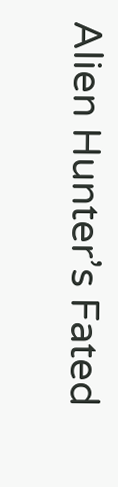Alien Hunter’s Fated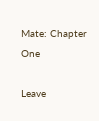Mate: Chapter One

Leave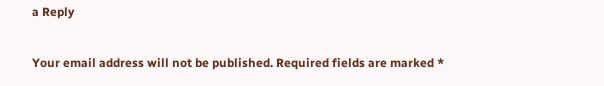a Reply

Your email address will not be published. Required fields are marked *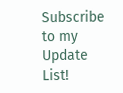Subscribe to my Update List!